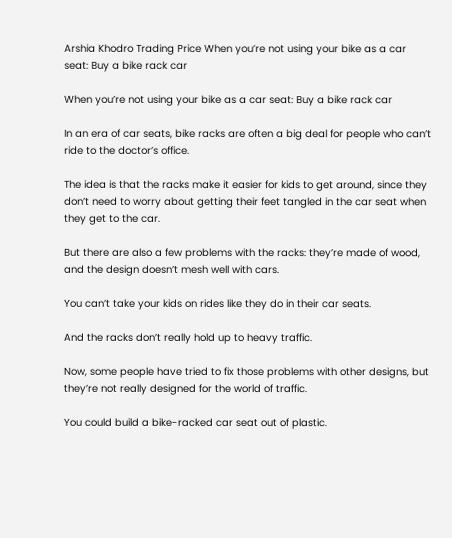Arshia Khodro Trading Price When you’re not using your bike as a car seat: Buy a bike rack car

When you’re not using your bike as a car seat: Buy a bike rack car

In an era of car seats, bike racks are often a big deal for people who can’t ride to the doctor’s office.

The idea is that the racks make it easier for kids to get around, since they don’t need to worry about getting their feet tangled in the car seat when they get to the car.

But there are also a few problems with the racks: they’re made of wood, and the design doesn’t mesh well with cars.

You can’t take your kids on rides like they do in their car seats.

And the racks don’t really hold up to heavy traffic.

Now, some people have tried to fix those problems with other designs, but they’re not really designed for the world of traffic.

You could build a bike-racked car seat out of plastic.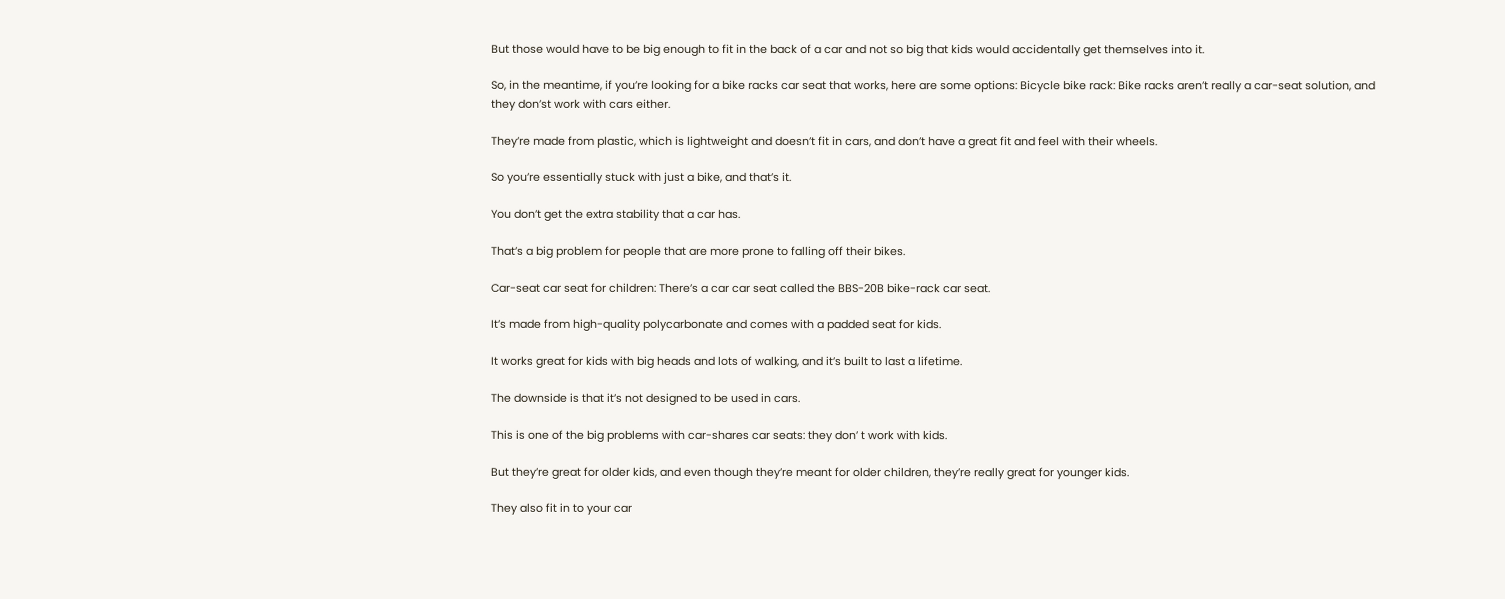But those would have to be big enough to fit in the back of a car and not so big that kids would accidentally get themselves into it.

So, in the meantime, if you’re looking for a bike racks car seat that works, here are some options: Bicycle bike rack: Bike racks aren’t really a car-seat solution, and they don’st work with cars either.

They’re made from plastic, which is lightweight and doesn’t fit in cars, and don’t have a great fit and feel with their wheels.

So you’re essentially stuck with just a bike, and that’s it.

You don’t get the extra stability that a car has.

That’s a big problem for people that are more prone to falling off their bikes.

Car-seat car seat for children: There’s a car car seat called the BBS-20B bike-rack car seat.

It’s made from high-quality polycarbonate and comes with a padded seat for kids.

It works great for kids with big heads and lots of walking, and it’s built to last a lifetime.

The downside is that it’s not designed to be used in cars.

This is one of the big problems with car-shares car seats: they don’ t work with kids.

But they’re great for older kids, and even though they’re meant for older children, they’re really great for younger kids.

They also fit in to your car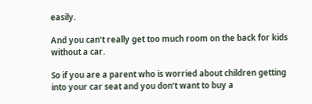easily.

And you can’t really get too much room on the back for kids without a car.

So if you are a parent who is worried about children getting into your car seat and you don’t want to buy a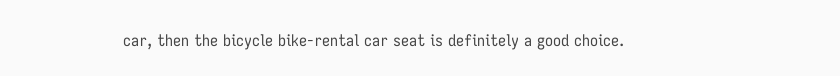car, then the bicycle bike-rental car seat is definitely a good choice.